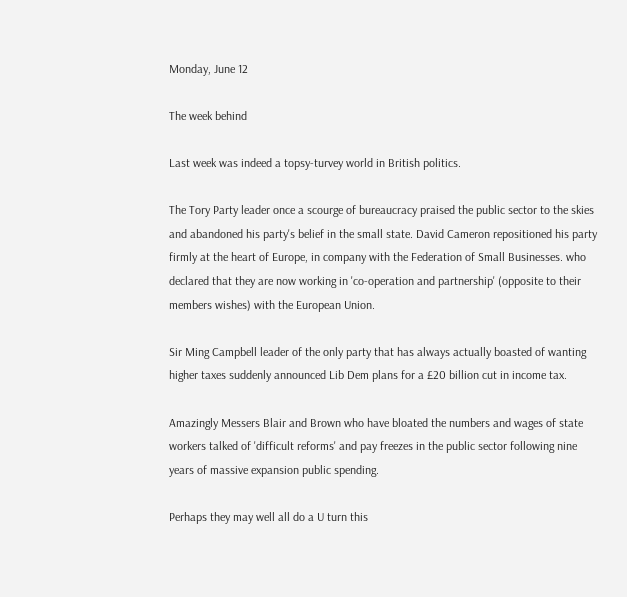Monday, June 12

The week behind

Last week was indeed a topsy-turvey world in British politics.

The Tory Party leader once a scourge of bureaucracy praised the public sector to the skies and abandoned his party's belief in the small state. David Cameron repositioned his party firmly at the heart of Europe, in company with the Federation of Small Businesses. who declared that they are now working in 'co-operation and partnership' (opposite to their members wishes) with the European Union.

Sir Ming Campbell leader of the only party that has always actually boasted of wanting higher taxes suddenly announced Lib Dem plans for a £20 billion cut in income tax.

Amazingly Messers Blair and Brown who have bloated the numbers and wages of state workers talked of 'difficult reforms' and pay freezes in the public sector following nine years of massive expansion public spending.

Perhaps they may well all do a U turn this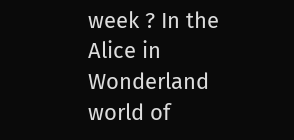week ? In the Alice in Wonderland world of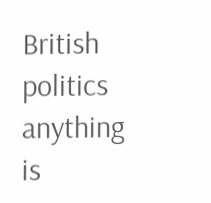British politics anything is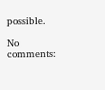possible.

No comments: